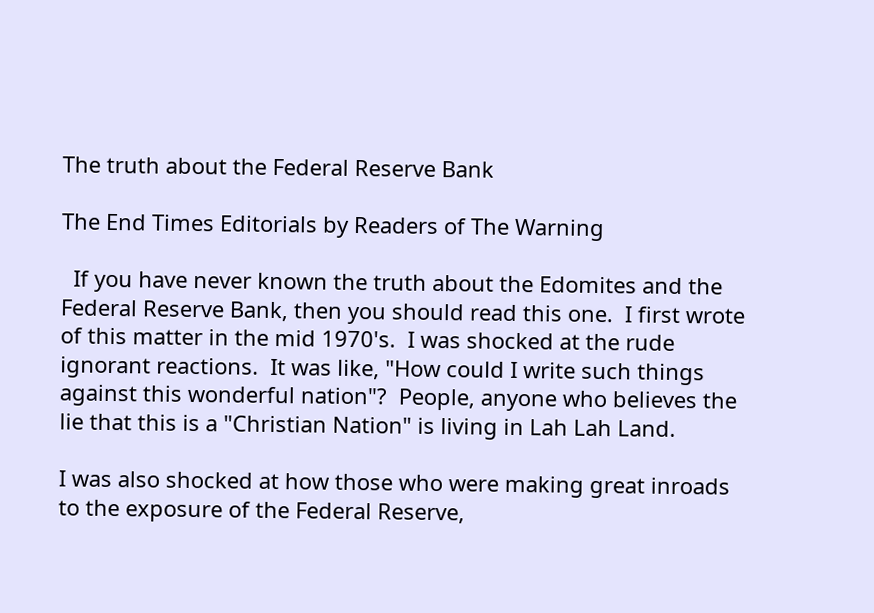The truth about the Federal Reserve Bank

The End Times Editorials by Readers of The Warning

  If you have never known the truth about the Edomites and the Federal Reserve Bank, then you should read this one.  I first wrote of this matter in the mid 1970's.  I was shocked at the rude ignorant reactions.  It was like, "How could I write such things against this wonderful nation"?  People, anyone who believes the lie that this is a "Christian Nation" is living in Lah Lah Land.

I was also shocked at how those who were making great inroads to the exposure of the Federal Reserve,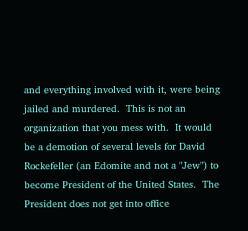and everything involved with it, were being jailed and murdered.  This is not an organization that you mess with.  It would be a demotion of several levels for David Rockefeller (an Edomite and not a "Jew") to become President of the United States.  The President does not get into office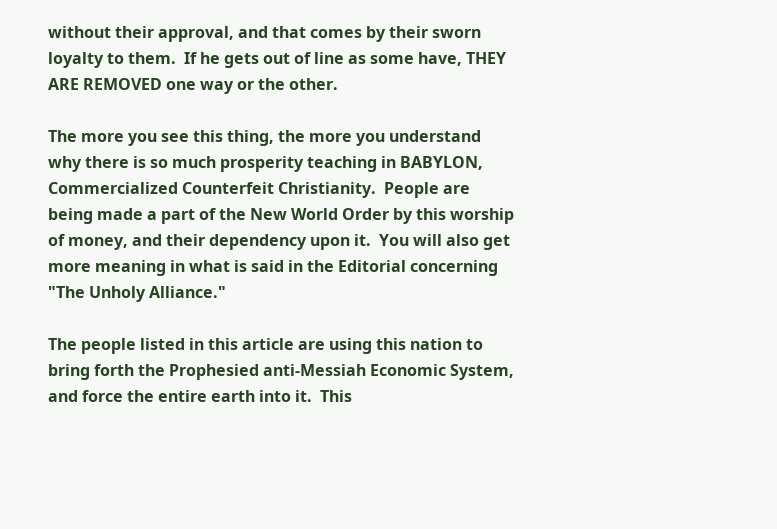without their approval, and that comes by their sworn loyalty to them.  If he gets out of line as some have, THEY ARE REMOVED one way or the other.

The more you see this thing, the more you understand why there is so much prosperity teaching in BABYLON, Commercialized Counterfeit Christianity.  People are being made a part of the New World Order by this worship of money, and their dependency upon it.  You will also get more meaning in what is said in the Editorial concerning "The Unholy Alliance."

The people listed in this article are using this nation to bring forth the Prophesied anti-Messiah Economic System, and force the entire earth into it.  This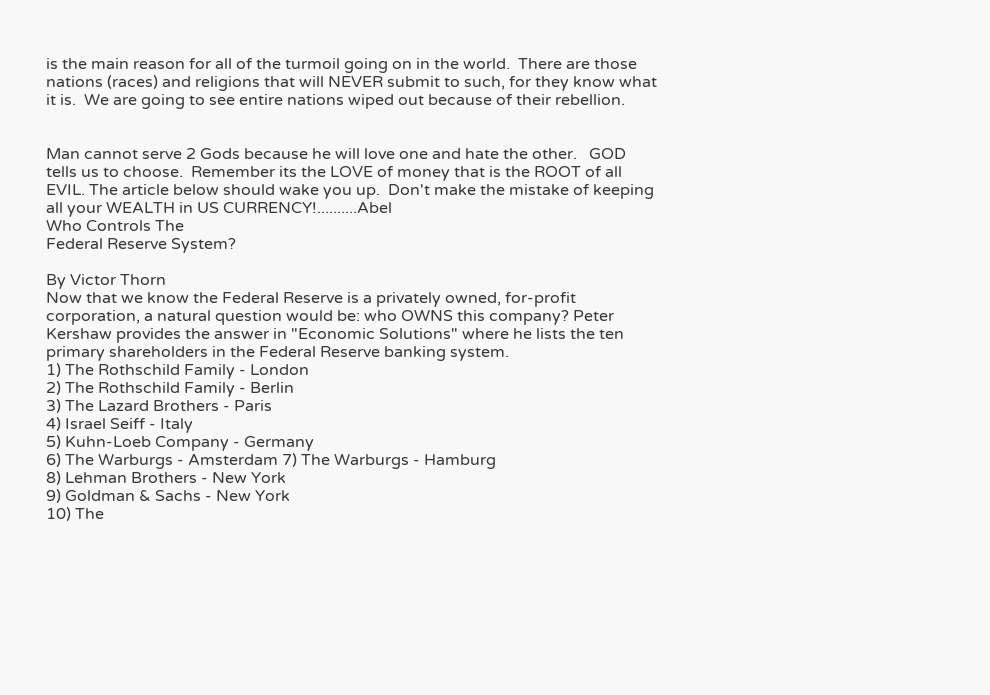is the main reason for all of the turmoil going on in the world.  There are those nations (races) and religions that will NEVER submit to such, for they know what it is.  We are going to see entire nations wiped out because of their rebellion.


Man cannot serve 2 Gods because he will love one and hate the other.   GOD tells us to choose.  Remember its the LOVE of money that is the ROOT of all EVIL. The article below should wake you up.  Don't make the mistake of keeping all your WEALTH in US CURRENCY!..........Abel
Who Controls The
Federal Reserve System?

By Victor Thorn
Now that we know the Federal Reserve is a privately owned, for-profit corporation, a natural question would be: who OWNS this company? Peter Kershaw provides the answer in "Economic Solutions" where he lists the ten primary shareholders in the Federal Reserve banking system.
1) The Rothschild Family - London
2) The Rothschild Family - Berlin
3) The Lazard Brothers - Paris
4) Israel Seiff - Italy
5) Kuhn-Loeb Company - Germany
6) The Warburgs - Amsterdam 7) The Warburgs - Hamburg
8) Lehman Brothers - New York
9) Goldman & Sachs - New York
10) The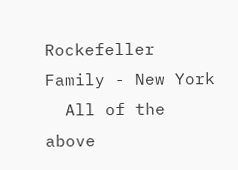Rockefeller Family - New York
  All of the above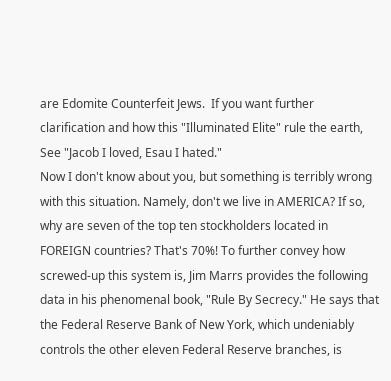are Edomite Counterfeit Jews.  If you want further clarification and how this "Illuminated Elite" rule the earth, See "Jacob I loved, Esau I hated."
Now I don't know about you, but something is terribly wrong with this situation. Namely, don't we live in AMERICA? If so, why are seven of the top ten stockholders located in FOREIGN countries? That's 70%! To further convey how screwed-up this system is, Jim Marrs provides the following data in his phenomenal book, "Rule By Secrecy." He says that the Federal Reserve Bank of New York, which undeniably controls the other eleven Federal Reserve branches, is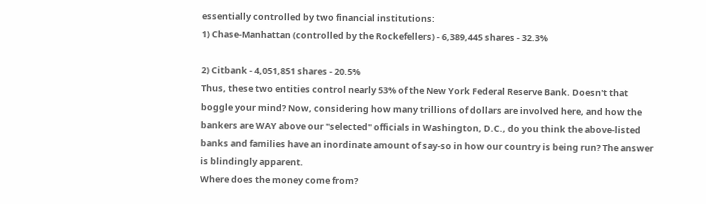essentially controlled by two financial institutions:
1) Chase-Manhattan (controlled by the Rockefellers) - 6,389,445 shares - 32.3%

2) Citbank - 4,051,851 shares - 20.5%
Thus, these two entities control nearly 53% of the New York Federal Reserve Bank. Doesn't that boggle your mind? Now, considering how many trillions of dollars are involved here, and how the bankers are WAY above our "selected" officials in Washington, D.C., do you think the above-listed banks and families have an inordinate amount of say-so in how our country is being run? The answer is blindingly apparent.
Where does the money come from?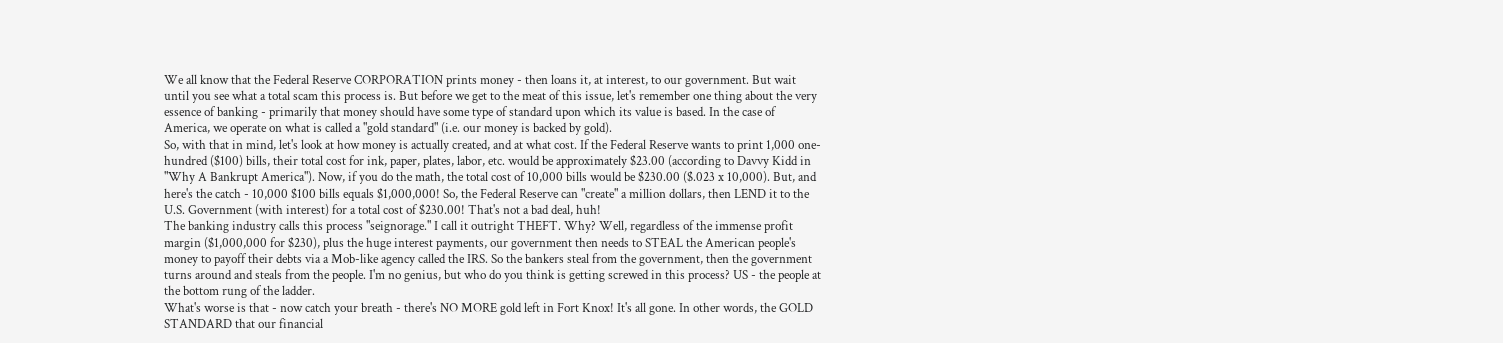We all know that the Federal Reserve CORPORATION prints money - then loans it, at interest, to our government. But wait until you see what a total scam this process is. But before we get to the meat of this issue, let's remember one thing about the very essence of banking - primarily that money should have some type of standard upon which its value is based. In the case of America, we operate on what is called a "gold standard" (i.e. our money is backed by gold).
So, with that in mind, let's look at how money is actually created, and at what cost. If the Federal Reserve wants to print 1,000 one-hundred ($100) bills, their total cost for ink, paper, plates, labor, etc. would be approximately $23.00 (according to Davvy Kidd in "Why A Bankrupt America"). Now, if you do the math, the total cost of 10,000 bills would be $230.00 ($.023 x 10,000). But, and here's the catch - 10,000 $100 bills equals $1,000,000! So, the Federal Reserve can "create" a million dollars, then LEND it to the U.S. Government (with interest) for a total cost of $230.00! That's not a bad deal, huh!
The banking industry calls this process "seignorage." I call it outright THEFT. Why? Well, regardless of the immense profit margin ($1,000,000 for $230), plus the huge interest payments, our government then needs to STEAL the American people's money to payoff their debts via a Mob-like agency called the IRS. So the bankers steal from the government, then the government turns around and steals from the people. I'm no genius, but who do you think is getting screwed in this process? US - the people at the bottom rung of the ladder.
What's worse is that - now catch your breath - there's NO MORE gold left in Fort Knox! It's all gone. In other words, the GOLD STANDARD that our financial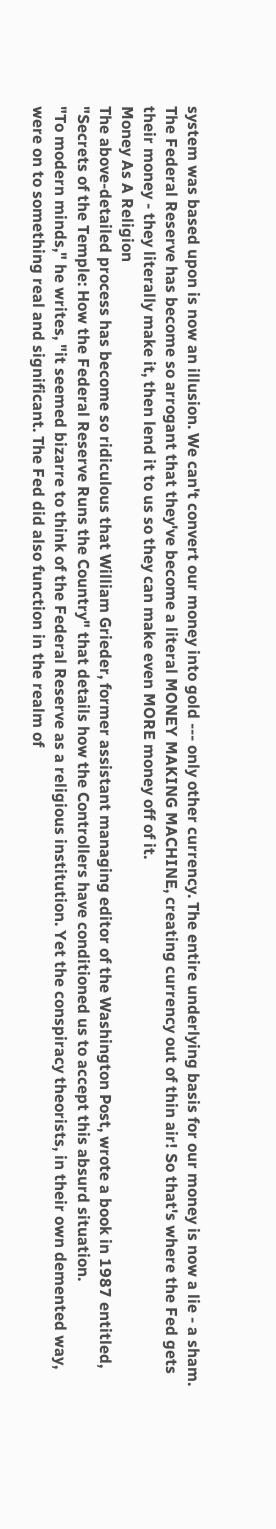system was based upon is now an illusion. We can't convert our money into gold --- only other currency. The entire underlying basis for our money is now a lie - a sham. The Federal Reserve has become so arrogant that they've become a literal MONEY MAKING MACHINE, creating currency out of thin air! So that's where the Fed gets their money - they literally make it, then lend it to us so they can make even MORE money off of it.
Money As A Religion
The above-detailed process has become so ridiculous that William Grieder, former assistant managing editor of the Washington Post, wrote a book in 1987 entitled, "Secrets of the Temple: How the Federal Reserve Runs the Country" that details how the Controllers have conditioned us to accept this absurd situation.
"To modern minds," he writes, "it seemed bizarre to think of the Federal Reserve as a religious institution. Yet the conspiracy theorists, in their own demented way, were on to something real and significant. The Fed did also function in the realm of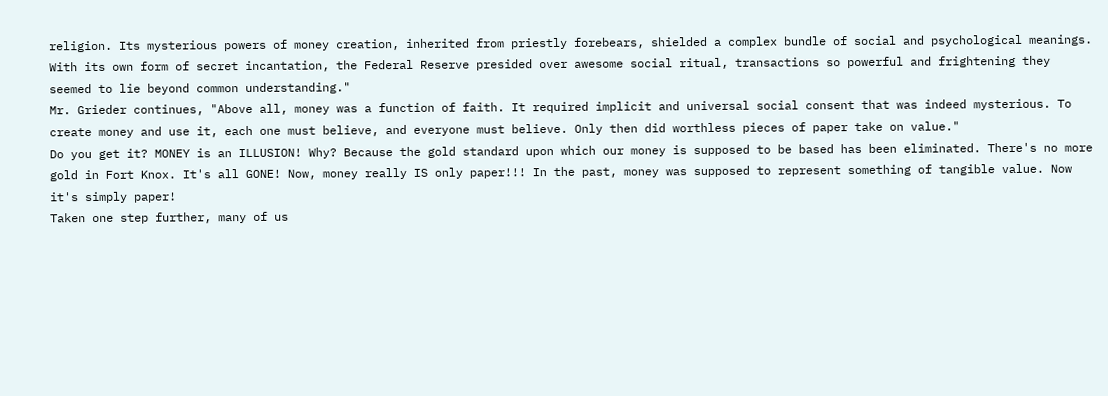religion. Its mysterious powers of money creation, inherited from priestly forebears, shielded a complex bundle of social and psychological meanings. With its own form of secret incantation, the Federal Reserve presided over awesome social ritual, transactions so powerful and frightening they seemed to lie beyond common understanding."
Mr. Grieder continues, "Above all, money was a function of faith. It required implicit and universal social consent that was indeed mysterious. To create money and use it, each one must believe, and everyone must believe. Only then did worthless pieces of paper take on value."
Do you get it? MONEY is an ILLUSION! Why? Because the gold standard upon which our money is supposed to be based has been eliminated. There's no more gold in Fort Knox. It's all GONE! Now, money really IS only paper!!! In the past, money was supposed to represent something of tangible value. Now it's simply paper!
Taken one step further, many of us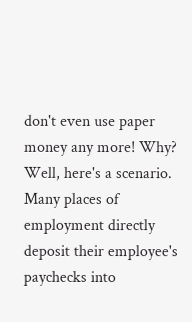don't even use paper money any more! Why? Well, here's a scenario. Many places of employment directly deposit their employee's paychecks into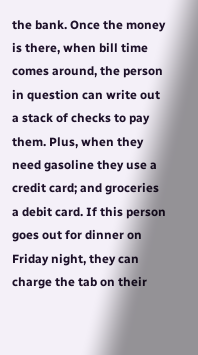the bank. Once the money is there, when bill time comes around, the person in question can write out a stack of checks to pay them. Plus, when they need gasoline they use a credit card; and groceries a debit card. If this person goes out for dinner on Friday night, they can charge the tab on their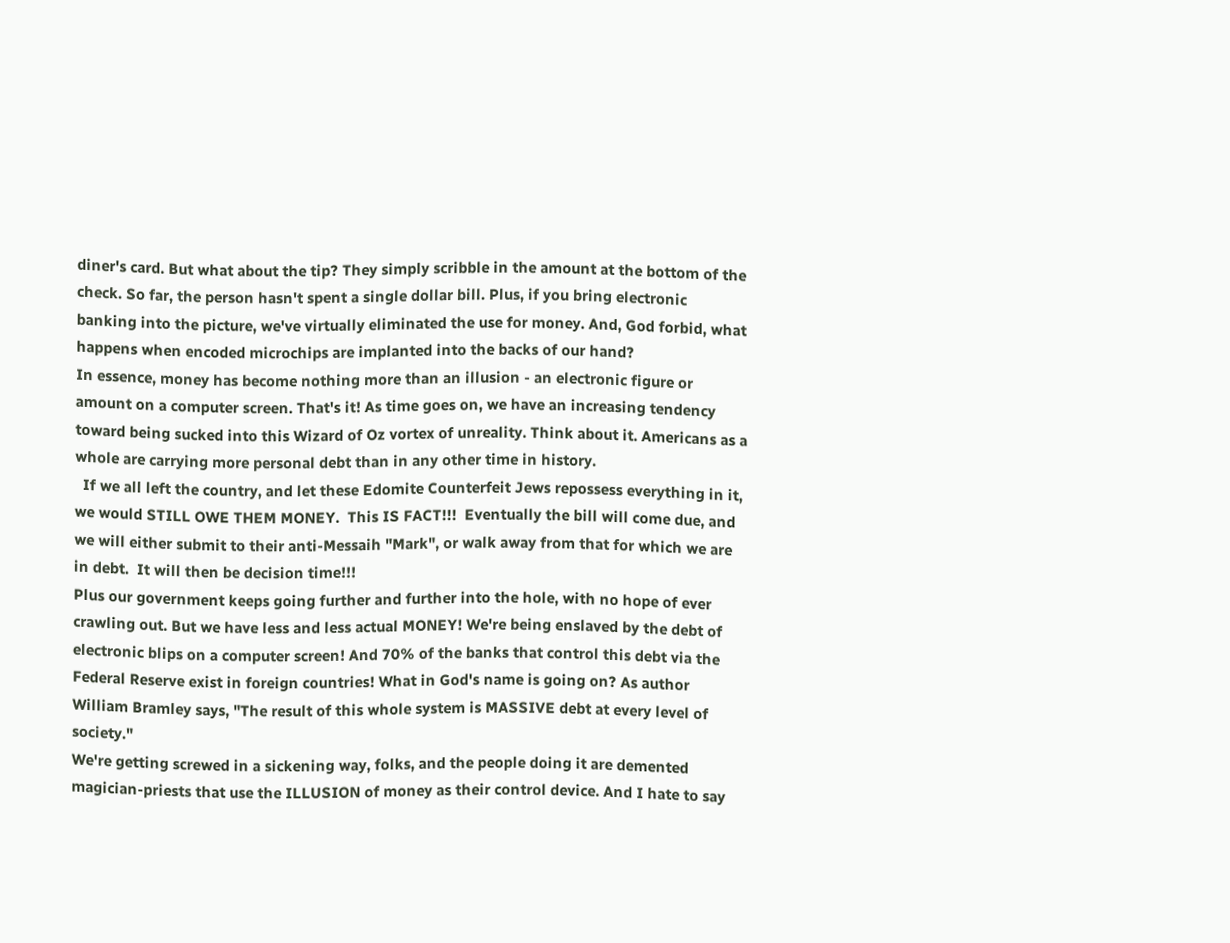diner's card. But what about the tip? They simply scribble in the amount at the bottom of the check. So far, the person hasn't spent a single dollar bill. Plus, if you bring electronic banking into the picture, we've virtually eliminated the use for money. And, God forbid, what happens when encoded microchips are implanted into the backs of our hand?
In essence, money has become nothing more than an illusion - an electronic figure or amount on a computer screen. That's it! As time goes on, we have an increasing tendency toward being sucked into this Wizard of Oz vortex of unreality. Think about it. Americans as a whole are carrying more personal debt than in any other time in history.
  If we all left the country, and let these Edomite Counterfeit Jews repossess everything in it, we would STILL OWE THEM MONEY.  This IS FACT!!!  Eventually the bill will come due, and we will either submit to their anti-Messaih "Mark", or walk away from that for which we are in debt.  It will then be decision time!!!
Plus our government keeps going further and further into the hole, with no hope of ever crawling out. But we have less and less actual MONEY! We're being enslaved by the debt of electronic blips on a computer screen! And 70% of the banks that control this debt via the Federal Reserve exist in foreign countries! What in God's name is going on? As author William Bramley says, "The result of this whole system is MASSIVE debt at every level of society."
We're getting screwed in a sickening way, folks, and the people doing it are demented magician-priests that use the ILLUSION of money as their control device. And I hate to say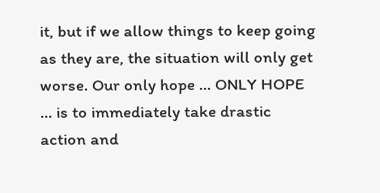it, but if we allow things to keep going as they are, the situation will only get worse. Our only hope ... ONLY HOPE ... is to immediately take drastic action and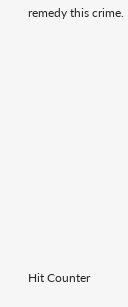remedy this crime.












Hit Counter